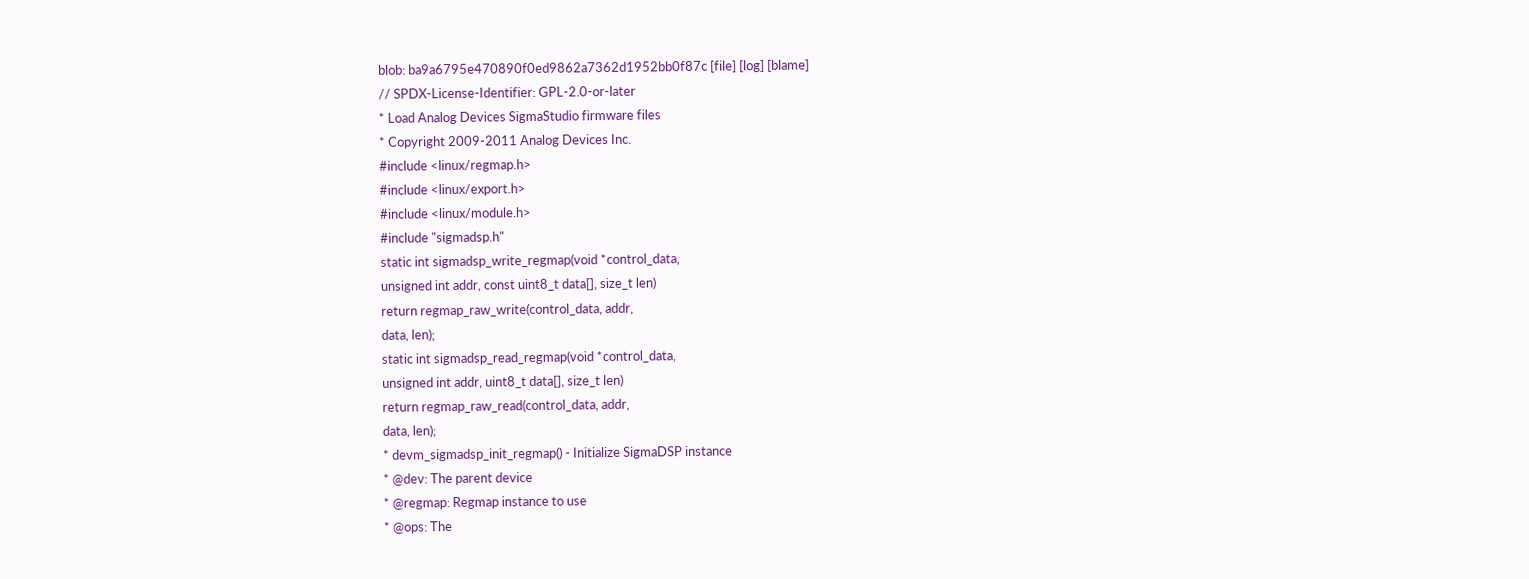blob: ba9a6795e470890f0ed9862a7362d1952bb0f87c [file] [log] [blame]
// SPDX-License-Identifier: GPL-2.0-or-later
* Load Analog Devices SigmaStudio firmware files
* Copyright 2009-2011 Analog Devices Inc.
#include <linux/regmap.h>
#include <linux/export.h>
#include <linux/module.h>
#include "sigmadsp.h"
static int sigmadsp_write_regmap(void *control_data,
unsigned int addr, const uint8_t data[], size_t len)
return regmap_raw_write(control_data, addr,
data, len);
static int sigmadsp_read_regmap(void *control_data,
unsigned int addr, uint8_t data[], size_t len)
return regmap_raw_read(control_data, addr,
data, len);
* devm_sigmadsp_init_regmap() - Initialize SigmaDSP instance
* @dev: The parent device
* @regmap: Regmap instance to use
* @ops: The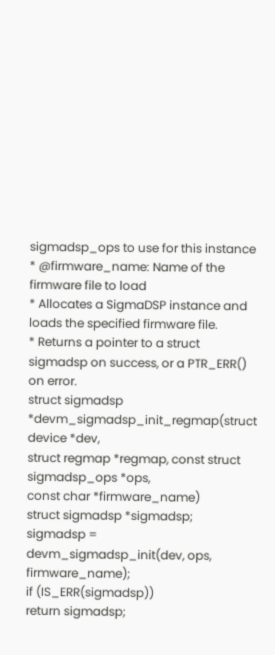sigmadsp_ops to use for this instance
* @firmware_name: Name of the firmware file to load
* Allocates a SigmaDSP instance and loads the specified firmware file.
* Returns a pointer to a struct sigmadsp on success, or a PTR_ERR() on error.
struct sigmadsp *devm_sigmadsp_init_regmap(struct device *dev,
struct regmap *regmap, const struct sigmadsp_ops *ops,
const char *firmware_name)
struct sigmadsp *sigmadsp;
sigmadsp = devm_sigmadsp_init(dev, ops, firmware_name);
if (IS_ERR(sigmadsp))
return sigmadsp;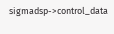sigmadsp->control_data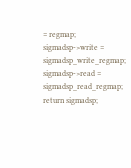= regmap;
sigmadsp->write = sigmadsp_write_regmap;
sigmadsp->read = sigmadsp_read_regmap;
return sigmadsp;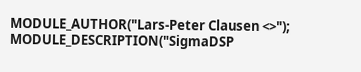MODULE_AUTHOR("Lars-Peter Clausen <>");
MODULE_DESCRIPTION("SigmaDSP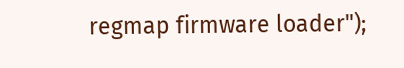regmap firmware loader");